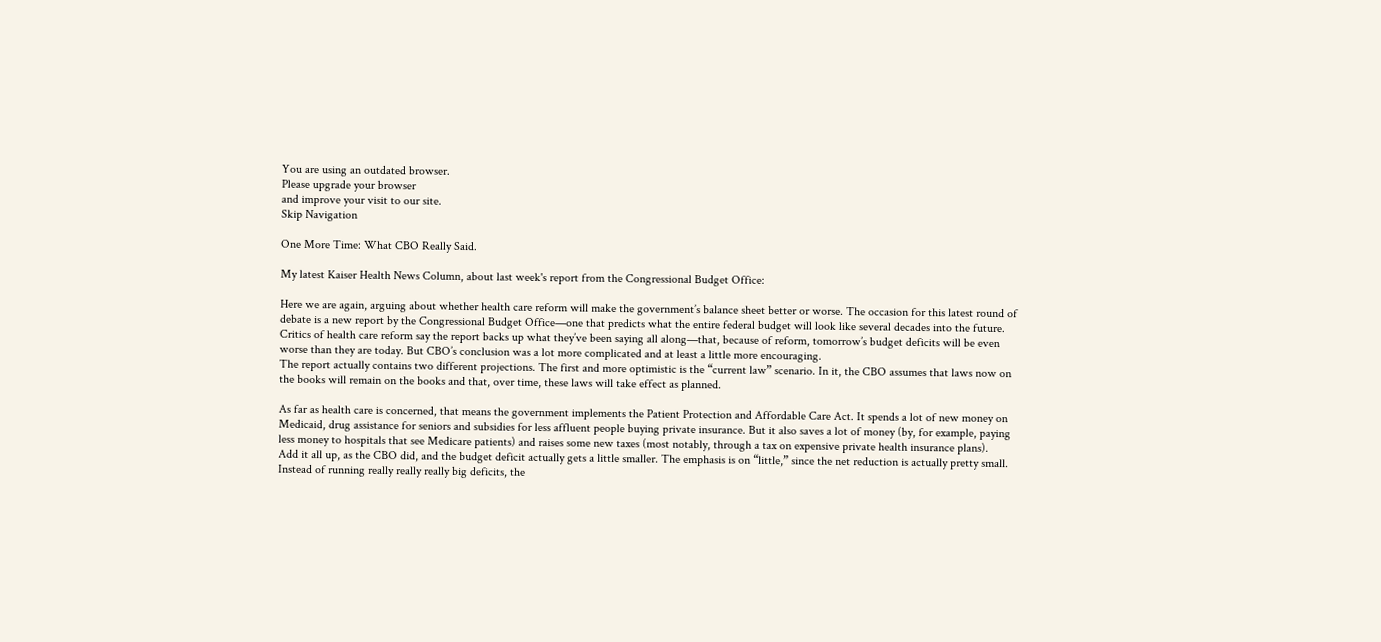You are using an outdated browser.
Please upgrade your browser
and improve your visit to our site.
Skip Navigation

One More Time: What CBO Really Said.

My latest Kaiser Health News Column, about last week's report from the Congressional Budget Office:

Here we are again, arguing about whether health care reform will make the government’s balance sheet better or worse. The occasion for this latest round of debate is a new report by the Congressional Budget Office—one that predicts what the entire federal budget will look like several decades into the future. Critics of health care reform say the report backs up what they’ve been saying all along—that, because of reform, tomorrow’s budget deficits will be even worse than they are today. But CBO’s conclusion was a lot more complicated and at least a little more encouraging.
The report actually contains two different projections. The first and more optimistic is the “current law” scenario. In it, the CBO assumes that laws now on the books will remain on the books and that, over time, these laws will take effect as planned.

As far as health care is concerned, that means the government implements the Patient Protection and Affordable Care Act. It spends a lot of new money on Medicaid, drug assistance for seniors and subsidies for less affluent people buying private insurance. But it also saves a lot of money (by, for example, paying less money to hospitals that see Medicare patients) and raises some new taxes (most notably, through a tax on expensive private health insurance plans).
Add it all up, as the CBO did, and the budget deficit actually gets a little smaller. The emphasis is on “little,” since the net reduction is actually pretty small. Instead of running really really really big deficits, the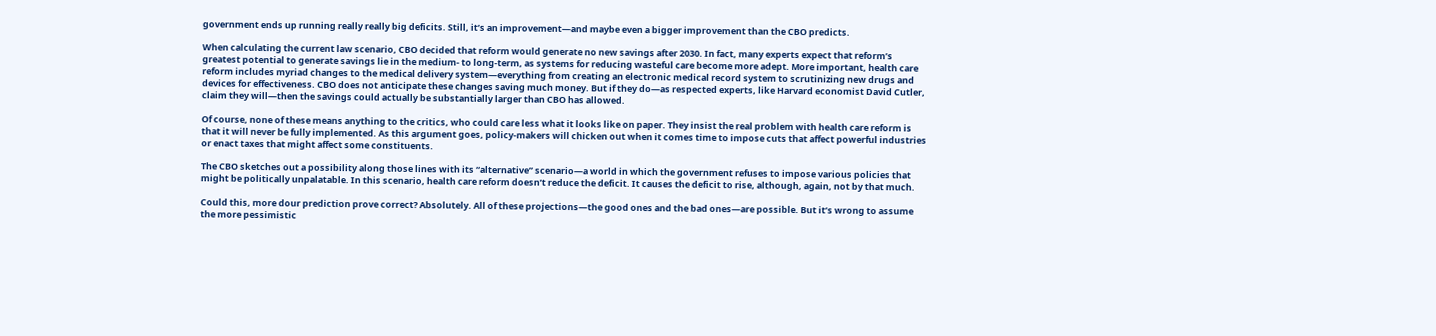government ends up running really really big deficits. Still, it’s an improvement—and maybe even a bigger improvement than the CBO predicts.

When calculating the current law scenario, CBO decided that reform would generate no new savings after 2030. In fact, many experts expect that reform’s greatest potential to generate savings lie in the medium- to long-term, as systems for reducing wasteful care become more adept. More important, health care reform includes myriad changes to the medical delivery system—everything from creating an electronic medical record system to scrutinizing new drugs and devices for effectiveness. CBO does not anticipate these changes saving much money. But if they do—as respected experts, like Harvard economist David Cutler, claim they will—then the savings could actually be substantially larger than CBO has allowed.

Of course, none of these means anything to the critics, who could care less what it looks like on paper. They insist the real problem with health care reform is that it will never be fully implemented. As this argument goes, policy-makers will chicken out when it comes time to impose cuts that affect powerful industries or enact taxes that might affect some constituents.

The CBO sketches out a possibility along those lines with its “alternative” scenario—a world in which the government refuses to impose various policies that might be politically unpalatable. In this scenario, health care reform doesn’t reduce the deficit. It causes the deficit to rise, although, again, not by that much.

Could this, more dour prediction prove correct? Absolutely. All of these projections—the good ones and the bad ones—are possible. But it’s wrong to assume the more pessimistic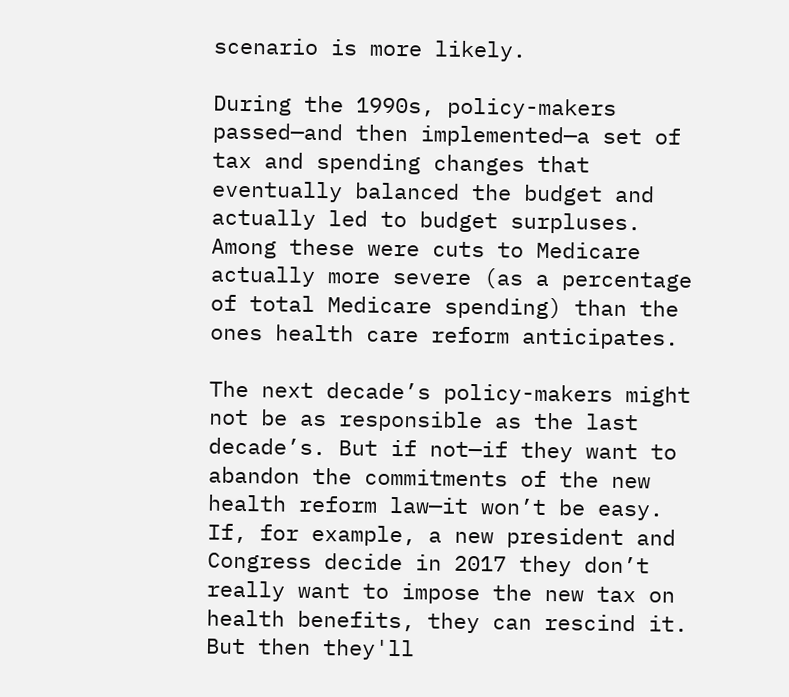scenario is more likely.

During the 1990s, policy-makers passed—and then implemented—a set of tax and spending changes that eventually balanced the budget and actually led to budget surpluses. Among these were cuts to Medicare actually more severe (as a percentage of total Medicare spending) than the ones health care reform anticipates.

The next decade’s policy-makers might not be as responsible as the last decade’s. But if not—if they want to abandon the commitments of the new health reform law—it won’t be easy. If, for example, a new president and Congress decide in 2017 they don’t really want to impose the new tax on health benefits, they can rescind it. But then they'll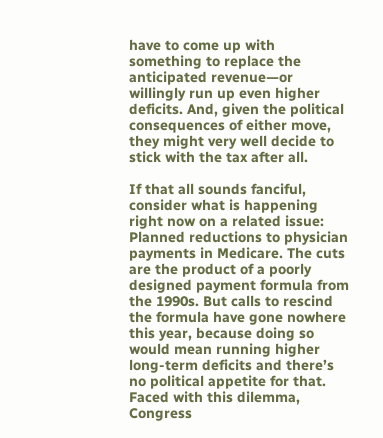have to come up with something to replace the anticipated revenue—or willingly run up even higher deficits. And, given the political consequences of either move, they might very well decide to stick with the tax after all.

If that all sounds fanciful, consider what is happening right now on a related issue: Planned reductions to physician payments in Medicare. The cuts are the product of a poorly designed payment formula from the 1990s. But calls to rescind the formula have gone nowhere this year, because doing so would mean running higher long-term deficits and there’s no political appetite for that. Faced with this dilemma, Congress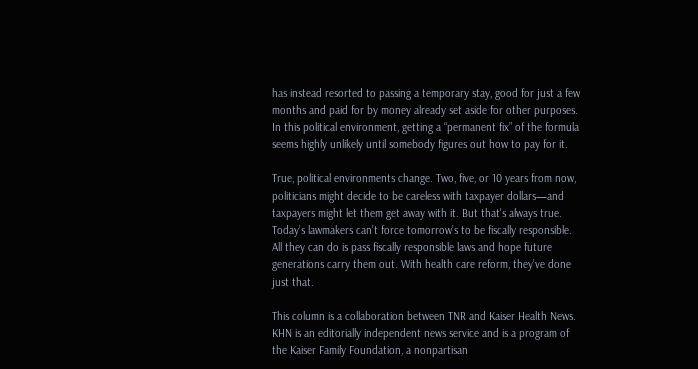has instead resorted to passing a temporary stay, good for just a few months and paid for by money already set aside for other purposes. In this political environment, getting a “permanent fix” of the formula seems highly unlikely until somebody figures out how to pay for it.

True, political environments change. Two, five, or 10 years from now, politicians might decide to be careless with taxpayer dollars—and taxpayers might let them get away with it. But that’s always true. Today’s lawmakers can’t force tomorrow’s to be fiscally responsible. All they can do is pass fiscally responsible laws and hope future generations carry them out. With health care reform, they’ve done just that.

This column is a collaboration between TNR and Kaiser Health News. KHN is an editorially independent news service and is a program of the Kaiser Family Foundation, a nonpartisan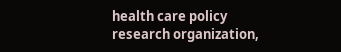health care policy research organization,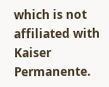which is not affiliated with Kaiser Permanente.